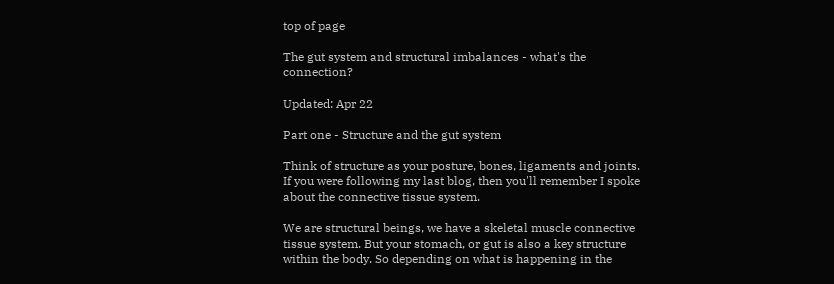top of page

The gut system and structural imbalances - what's the connection?

Updated: Apr 22

Part one - Structure and the gut system

Think of structure as your posture, bones, ligaments and joints. If you were following my last blog, then you'll remember I spoke about the connective tissue system.

We are structural beings, we have a skeletal muscle connective tissue system. But your stomach, or gut is also a key structure within the body. So depending on what is happening in the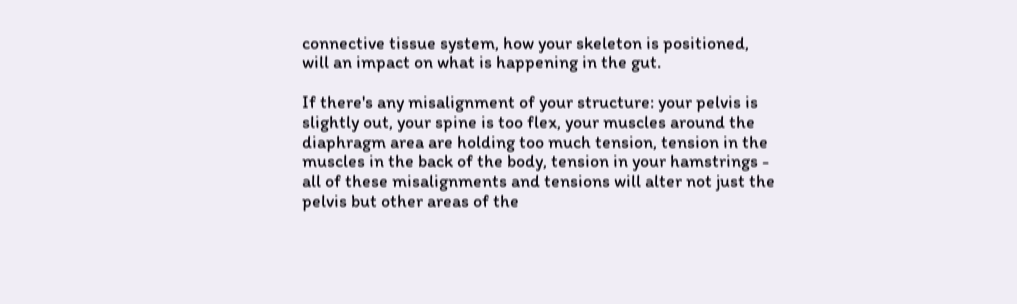connective tissue system, how your skeleton is positioned, will an impact on what is happening in the gut.

If there's any misalignment of your structure: your pelvis is slightly out, your spine is too flex, your muscles around the diaphragm area are holding too much tension, tension in the muscles in the back of the body, tension in your hamstrings - all of these misalignments and tensions will alter not just the pelvis but other areas of the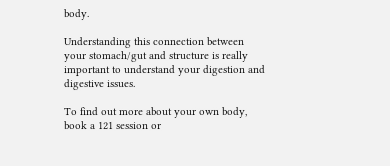body.

Understanding this connection between your stomach/gut and structure is really important to understand your digestion and digestive issues.

To find out more about your own body, book a 121 session or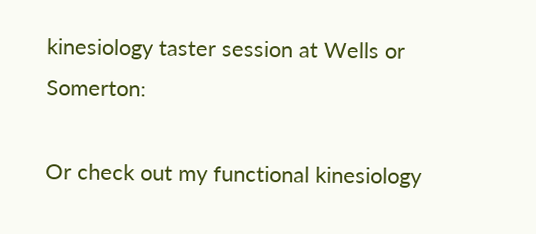kinesiology taster session at Wells or Somerton:

Or check out my functional kinesiology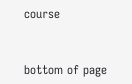course


bottom of page